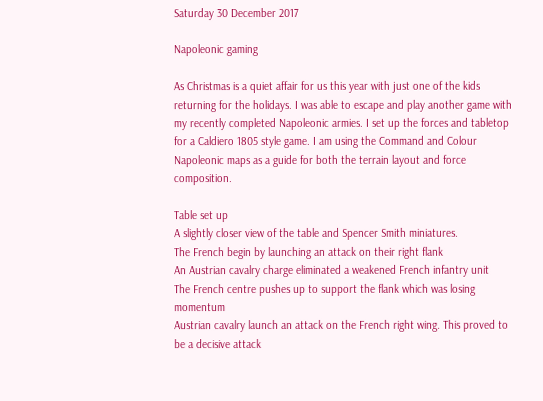Saturday 30 December 2017

Napoleonic gaming

As Christmas is a quiet affair for us this year with just one of the kids returning for the holidays. I was able to escape and play another game with my recently completed Napoleonic armies. I set up the forces and tabletop for a Caldiero 1805 style game. I am using the Command and Colour Napoleonic maps as a guide for both the terrain layout and force composition.

Table set up
A slightly closer view of the table and Spencer Smith miniatures.
The French begin by launching an attack on their right flank
An Austrian cavalry charge eliminated a weakened French infantry unit
The French centre pushes up to support the flank which was losing momentum
Austrian cavalry launch an attack on the French right wing. This proved to be a decisive attack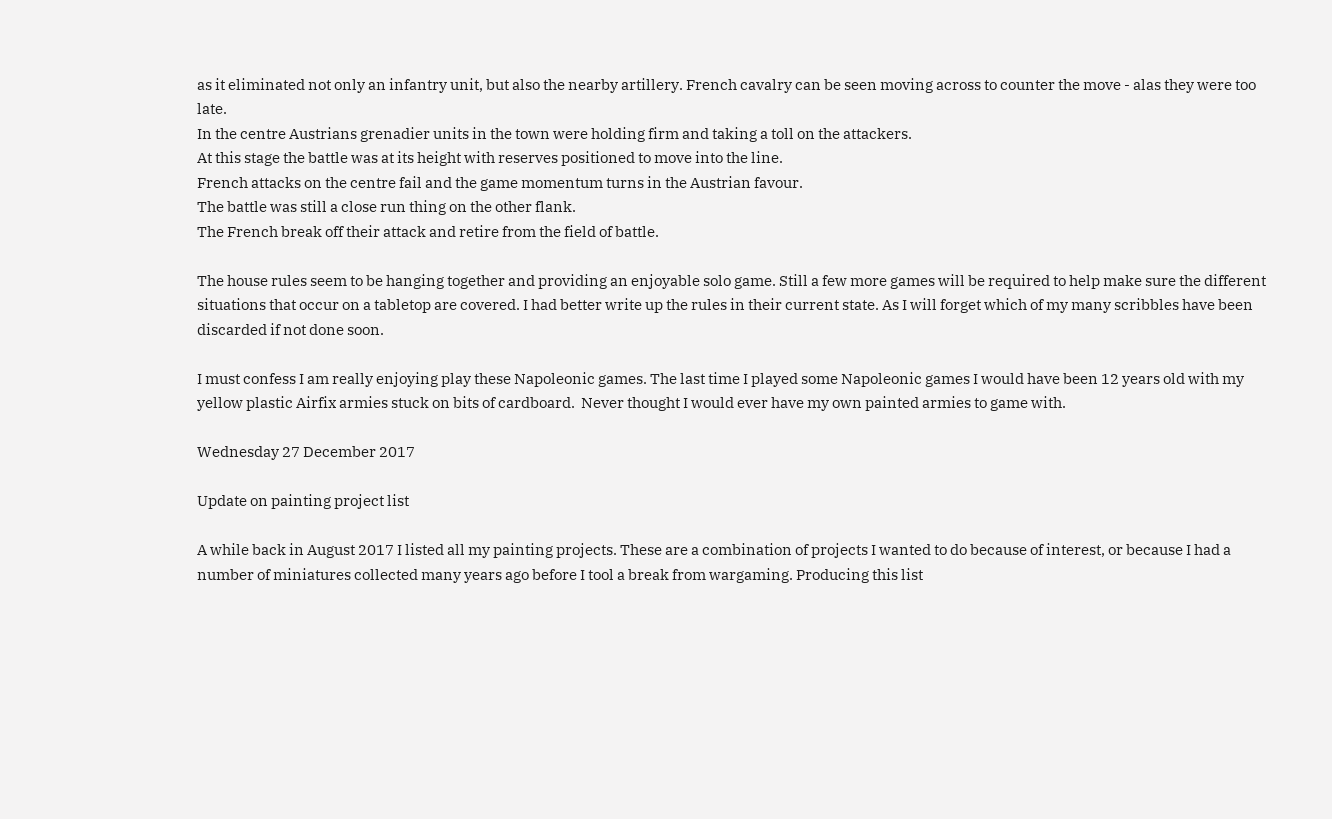as it eliminated not only an infantry unit, but also the nearby artillery. French cavalry can be seen moving across to counter the move - alas they were too late.
In the centre Austrians grenadier units in the town were holding firm and taking a toll on the attackers.
At this stage the battle was at its height with reserves positioned to move into the line.
French attacks on the centre fail and the game momentum turns in the Austrian favour.
The battle was still a close run thing on the other flank.
The French break off their attack and retire from the field of battle.

The house rules seem to be hanging together and providing an enjoyable solo game. Still a few more games will be required to help make sure the different situations that occur on a tabletop are covered. I had better write up the rules in their current state. As I will forget which of my many scribbles have been discarded if not done soon.

I must confess I am really enjoying play these Napoleonic games. The last time I played some Napoleonic games I would have been 12 years old with my yellow plastic Airfix armies stuck on bits of cardboard.  Never thought I would ever have my own painted armies to game with.

Wednesday 27 December 2017

Update on painting project list

A while back in August 2017 I listed all my painting projects. These are a combination of projects I wanted to do because of interest, or because I had a number of miniatures collected many years ago before I tool a break from wargaming. Producing this list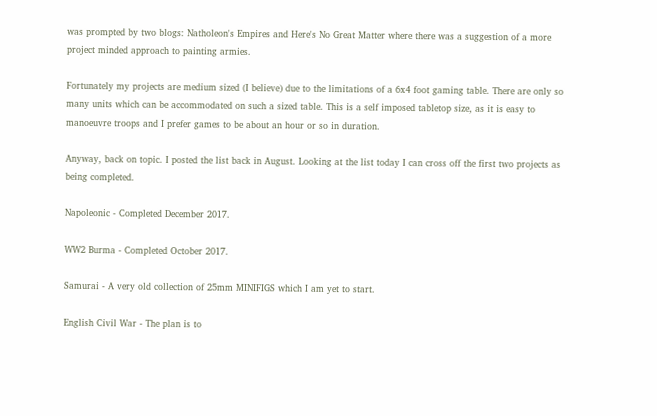was prompted by two blogs: Natholeon's Empires and Here's No Great Matter where there was a suggestion of a more project minded approach to painting armies.

Fortunately my projects are medium sized (I believe) due to the limitations of a 6x4 foot gaming table. There are only so many units which can be accommodated on such a sized table. This is a self imposed tabletop size, as it is easy to manoeuvre troops and I prefer games to be about an hour or so in duration.

Anyway, back on topic. I posted the list back in August. Looking at the list today I can cross off the first two projects as being completed.

Napoleonic - Completed December 2017.

WW2 Burma - Completed October 2017.

Samurai - A very old collection of 25mm MINIFIGS which I am yet to start.

English Civil War - The plan is to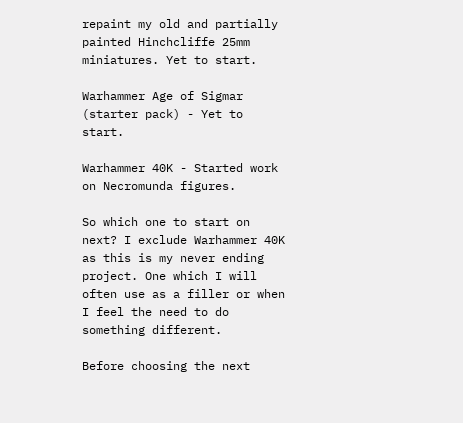repaint my old and partially painted Hinchcliffe 25mm miniatures. Yet to start.

Warhammer Age of Sigmar (starter pack) - Yet to start.

Warhammer 40K - Started work on Necromunda figures.

So which one to start on next? I exclude Warhammer 40K as this is my never ending project. One which I will often use as a filler or when I feel the need to do something different.

Before choosing the next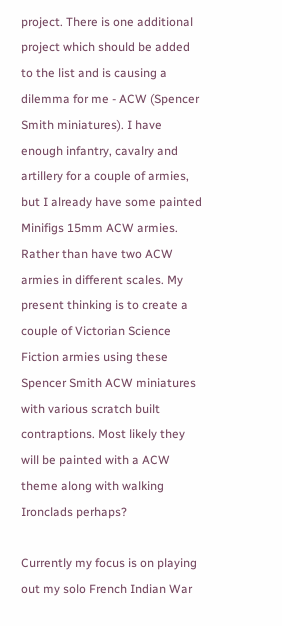project. There is one additional project which should be added to the list and is causing a dilemma for me - ACW (Spencer Smith miniatures). I have enough infantry, cavalry and artillery for a couple of armies, but I already have some painted Minifigs 15mm ACW armies. Rather than have two ACW armies in different scales. My present thinking is to create a couple of Victorian Science Fiction armies using these Spencer Smith ACW miniatures with various scratch built contraptions. Most likely they will be painted with a ACW theme along with walking Ironclads perhaps?

Currently my focus is on playing out my solo French Indian War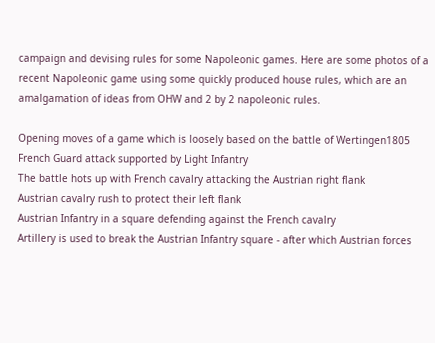campaign and devising rules for some Napoleonic games. Here are some photos of a recent Napoleonic game using some quickly produced house rules, which are an amalgamation of ideas from OHW and 2 by 2 napoleonic rules.

Opening moves of a game which is loosely based on the battle of Wertingen1805
French Guard attack supported by Light Infantry
The battle hots up with French cavalry attacking the Austrian right flank
Austrian cavalry rush to protect their left flank
Austrian Infantry in a square defending against the French cavalry
Artillery is used to break the Austrian Infantry square - after which Austrian forces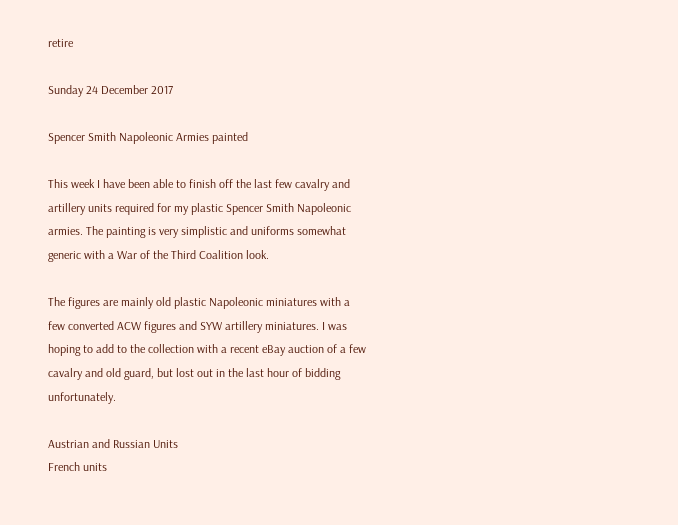retire

Sunday 24 December 2017

Spencer Smith Napoleonic Armies painted

This week I have been able to finish off the last few cavalry and artillery units required for my plastic Spencer Smith Napoleonic armies. The painting is very simplistic and uniforms somewhat generic with a War of the Third Coalition look.

The figures are mainly old plastic Napoleonic miniatures with a few converted ACW figures and SYW artillery miniatures. I was hoping to add to the collection with a recent eBay auction of a few cavalry and old guard, but lost out in the last hour of bidding unfortunately.

Austrian and Russian Units
French units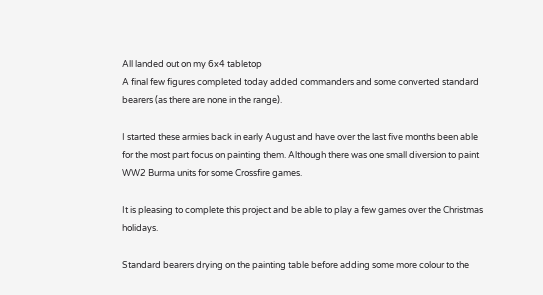All landed out on my 6x4 tabletop
A final few figures completed today added commanders and some converted standard bearers (as there are none in the range).

I started these armies back in early August and have over the last five months been able for the most part focus on painting them. Although there was one small diversion to paint WW2 Burma units for some Crossfire games.

It is pleasing to complete this project and be able to play a few games over the Christmas holidays.

Standard bearers drying on the painting table before adding some more colour to the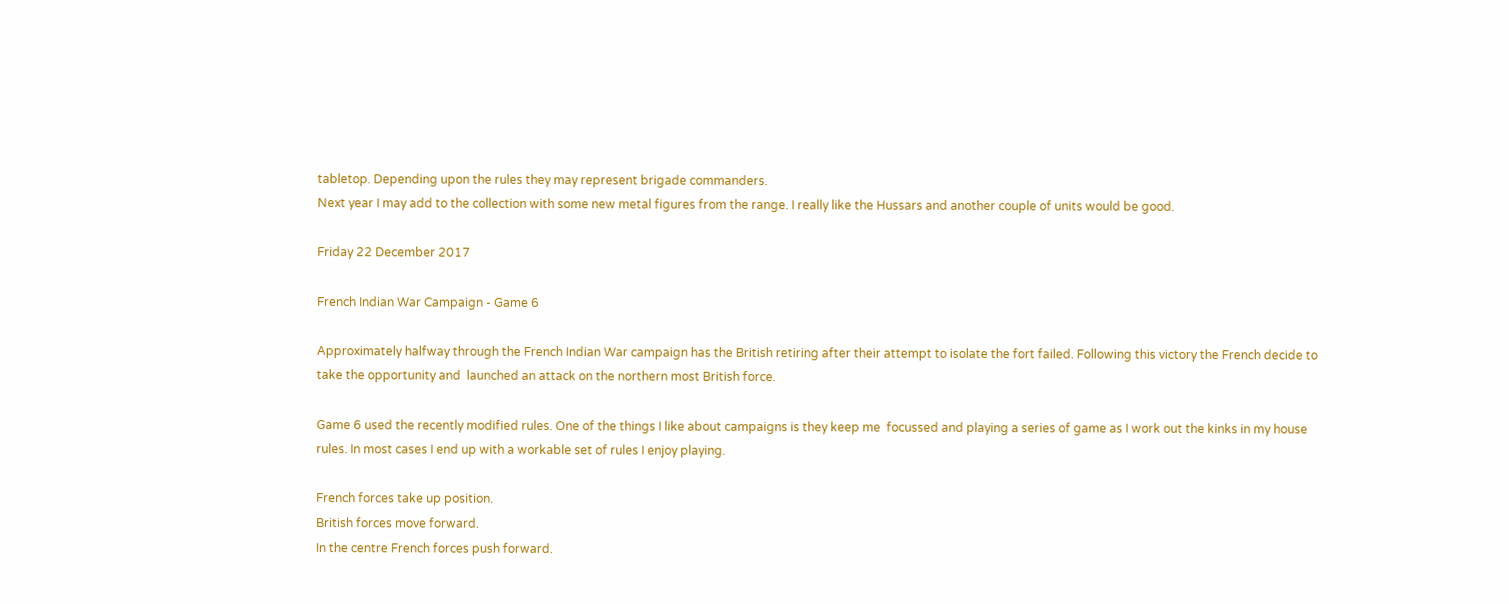tabletop. Depending upon the rules they may represent brigade commanders.
Next year I may add to the collection with some new metal figures from the range. I really like the Hussars and another couple of units would be good.

Friday 22 December 2017

French Indian War Campaign - Game 6

Approximately halfway through the French Indian War campaign has the British retiring after their attempt to isolate the fort failed. Following this victory the French decide to take the opportunity and  launched an attack on the northern most British force.

Game 6 used the recently modified rules. One of the things I like about campaigns is they keep me  focussed and playing a series of game as I work out the kinks in my house rules. In most cases I end up with a workable set of rules I enjoy playing.

French forces take up position.
British forces move forward.
In the centre French forces push forward.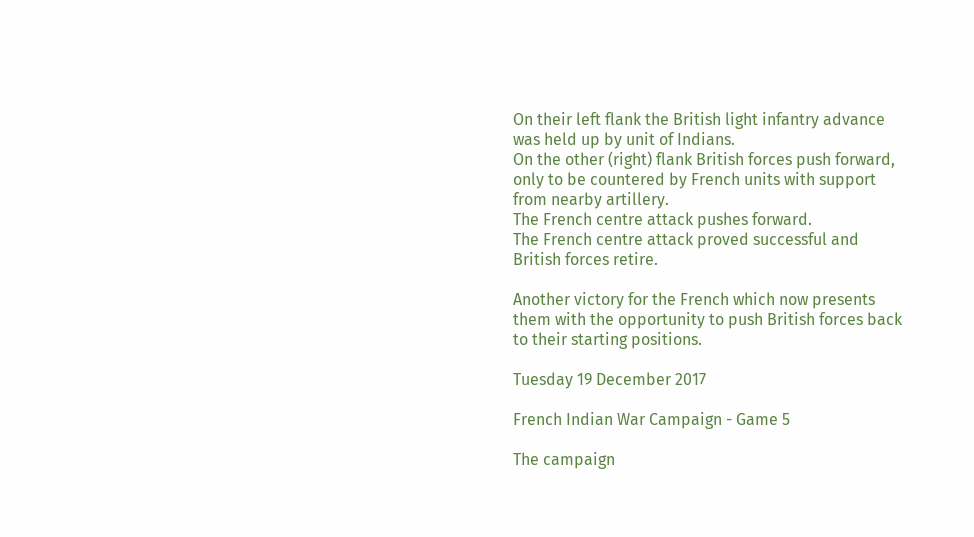On their left flank the British light infantry advance was held up by unit of Indians.
On the other (right) flank British forces push forward, only to be countered by French units with support from nearby artillery.
The French centre attack pushes forward.
The French centre attack proved successful and British forces retire.

Another victory for the French which now presents them with the opportunity to push British forces back to their starting positions.

Tuesday 19 December 2017

French Indian War Campaign - Game 5

The campaign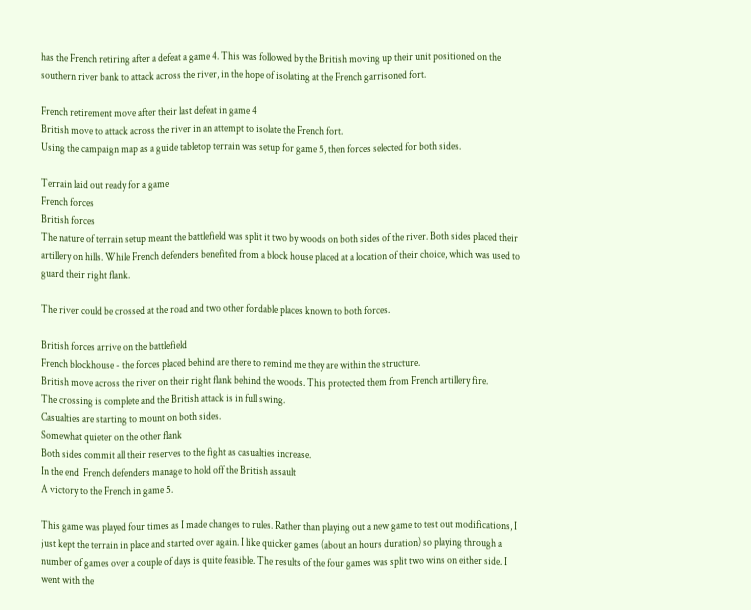has the French retiring after a defeat a game 4. This was followed by the British moving up their unit positioned on the southern river bank to attack across the river, in the hope of isolating at the French garrisoned fort.

French retirement move after their last defeat in game 4
British move to attack across the river in an attempt to isolate the French fort.
Using the campaign map as a guide tabletop terrain was setup for game 5, then forces selected for both sides.

Terrain laid out ready for a game
French forces
British forces
The nature of terrain setup meant the battlefield was split it two by woods on both sides of the river. Both sides placed their artillery on hills. While French defenders benefited from a block house placed at a location of their choice, which was used to guard their right flank.

The river could be crossed at the road and two other fordable places known to both forces.

British forces arrive on the battlefield
French blockhouse - the forces placed behind are there to remind me they are within the structure.
British move across the river on their right flank behind the woods. This protected them from French artillery fire.
The crossing is complete and the British attack is in full swing.
Casualties are starting to mount on both sides.
Somewhat quieter on the other flank
Both sides commit all their reserves to the fight as casualties increase.
In the end  French defenders manage to hold off the British assault
A victory to the French in game 5.

This game was played four times as I made changes to rules. Rather than playing out a new game to test out modifications, I just kept the terrain in place and started over again. I like quicker games (about an hours duration) so playing through a number of games over a couple of days is quite feasible. The results of the four games was split two wins on either side. I went with the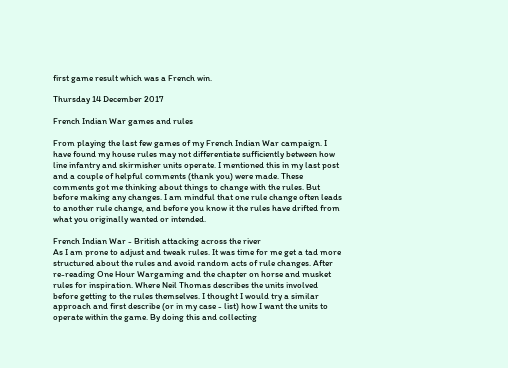first game result which was a French win.

Thursday 14 December 2017

French Indian War games and rules

From playing the last few games of my French Indian War campaign. I have found my house rules may not differentiate sufficiently between how line infantry and skirmisher units operate. I mentioned this in my last post and a couple of helpful comments (thank you) were made. These comments got me thinking about things to change with the rules. But before making any changes. I am mindful that one rule change often leads to another rule change, and before you know it the rules have drifted from what you originally wanted or intended.

French Indian War - British attacking across the river
As I am prone to adjust and tweak rules. It was time for me get a tad more structured about the rules and avoid random acts of rule changes. After re-reading One Hour Wargaming and the chapter on horse and musket rules for inspiration. Where Neil Thomas describes the units involved before getting to the rules themselves. I thought I would try a similar approach and first describe (or in my case - list) how I want the units to operate within the game. By doing this and collecting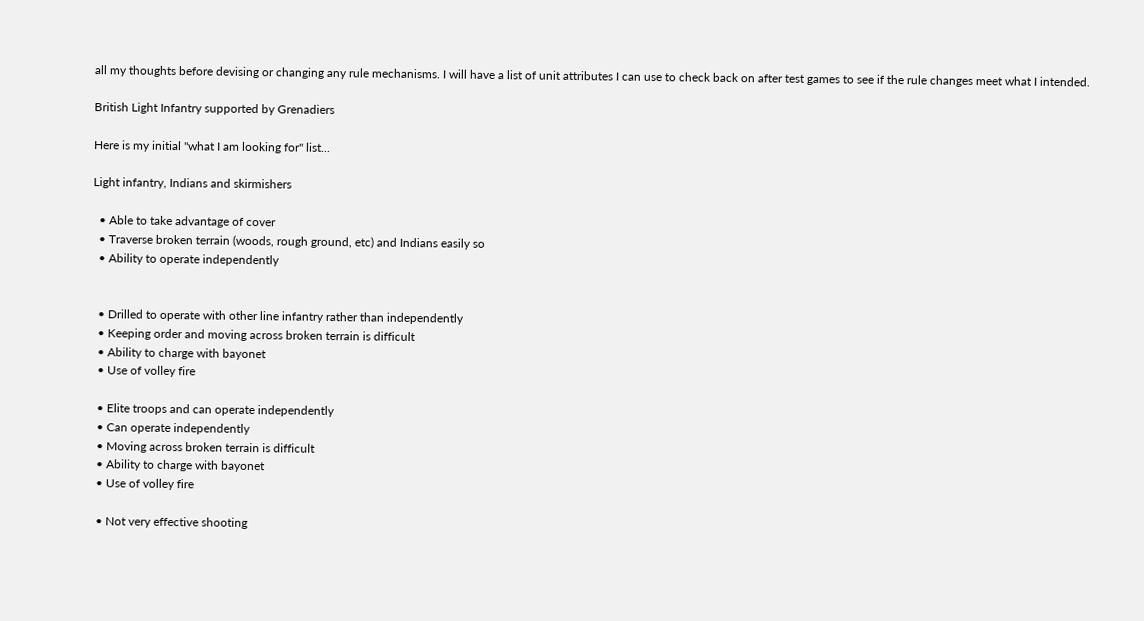all my thoughts before devising or changing any rule mechanisms. I will have a list of unit attributes I can use to check back on after test games to see if the rule changes meet what I intended.

British Light Infantry supported by Grenadiers

Here is my initial "what I am looking for" list...

Light infantry, Indians and skirmishers

  • Able to take advantage of cover
  • Traverse broken terrain (woods, rough ground, etc) and Indians easily so
  • Ability to operate independently


  • Drilled to operate with other line infantry rather than independently
  • Keeping order and moving across broken terrain is difficult
  • Ability to charge with bayonet
  • Use of volley fire

  • Elite troops and can operate independently
  • Can operate independently
  • Moving across broken terrain is difficult
  • Ability to charge with bayonet
  • Use of volley fire

  • Not very effective shooting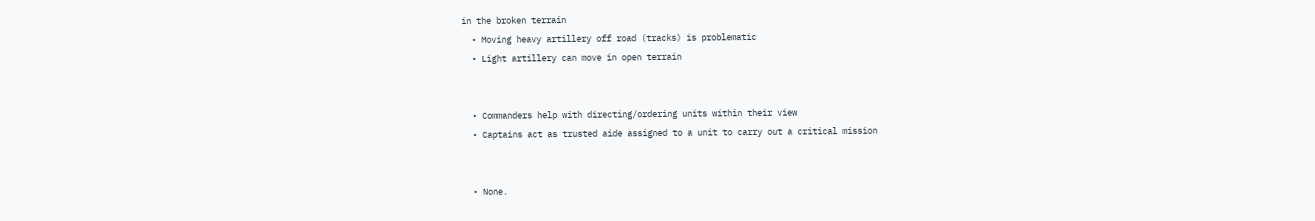in the broken terrain
  • Moving heavy artillery off road (tracks) is problematic
  • Light artillery can move in open terrain


  • Commanders help with directing/ordering units within their view
  • Captains act as trusted aide assigned to a unit to carry out a critical mission


  • None.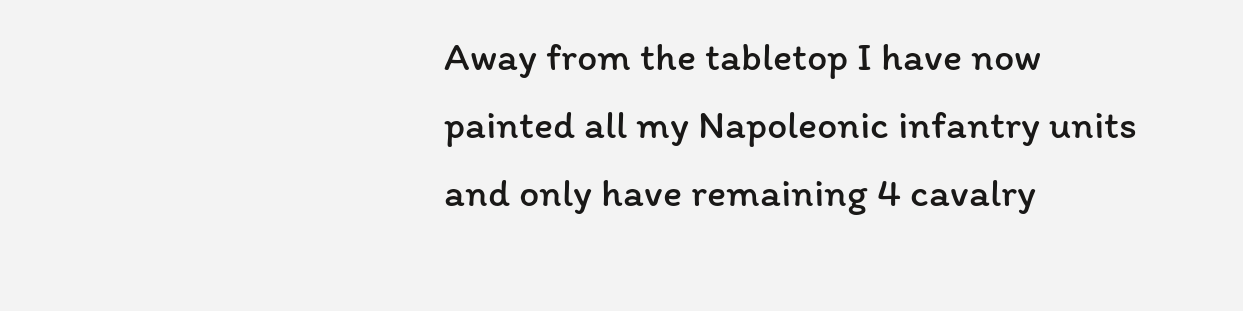Away from the tabletop I have now painted all my Napoleonic infantry units and only have remaining 4 cavalry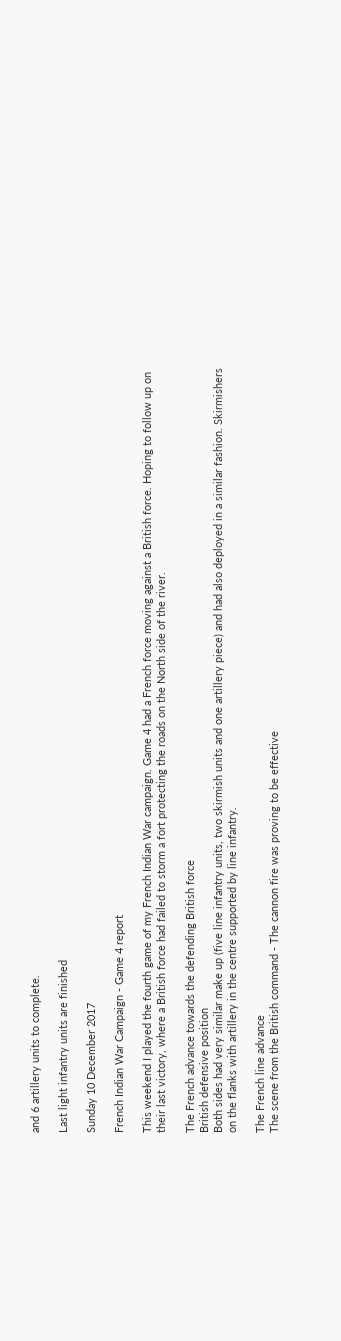and 6 artillery units to complete.

Last light infantry units are finished

Sunday 10 December 2017

French Indian War Campaign - Game 4 report

This weekend I played the fourth game of my French Indian War campaign. Game 4 had a French force moving against a British force. Hoping to follow up on their last victory, where a British force had failed to storm a fort protecting the roads on the North side of the river.

The French advance towards the defending British force
British defensive position
Both sides had very similar make up (five line infantry units, two skirmish units and one artillery piece) and had also deployed in a similar fashion. Skirmishers on the flanks with artillery in the centre supported by line infantry.

The French line advance
The scene from the British command - The cannon fire was proving to be effective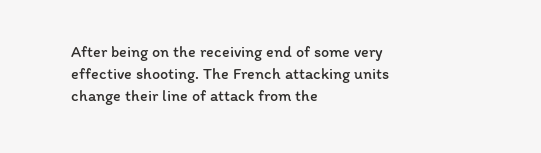After being on the receiving end of some very effective shooting. The French attacking units change their line of attack from the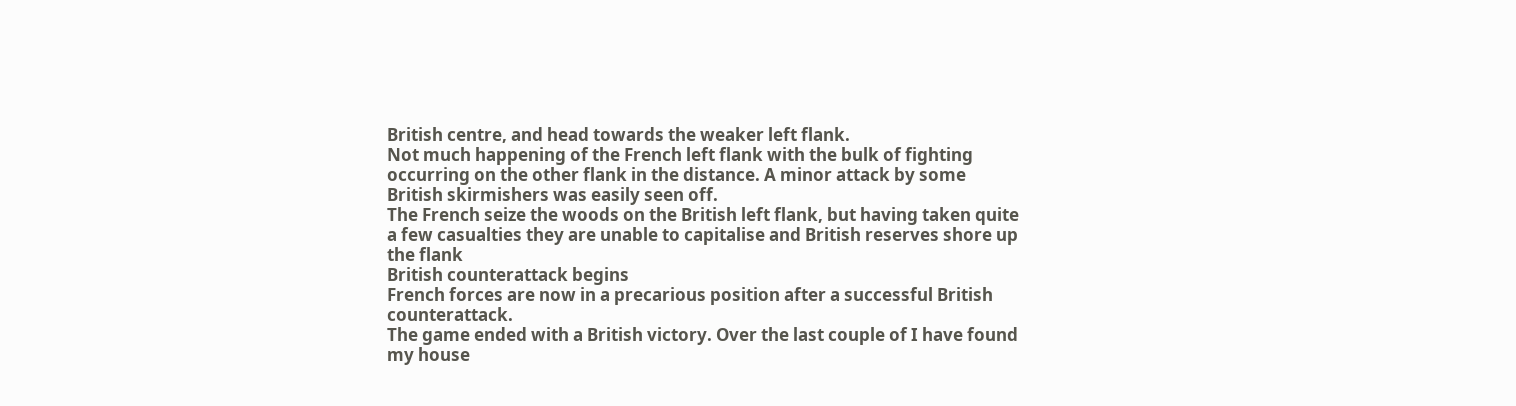British centre, and head towards the weaker left flank.
Not much happening of the French left flank with the bulk of fighting occurring on the other flank in the distance. A minor attack by some British skirmishers was easily seen off.
The French seize the woods on the British left flank, but having taken quite a few casualties they are unable to capitalise and British reserves shore up the flank
British counterattack begins
French forces are now in a precarious position after a successful British counterattack.
The game ended with a British victory. Over the last couple of I have found my house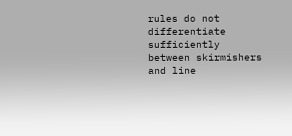rules do not  differentiate sufficiently between skirmishers and line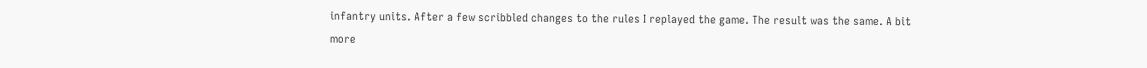infantry units. After a few scribbled changes to the rules I replayed the game. The result was the same. A bit more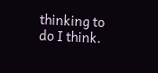thinking to do I think.